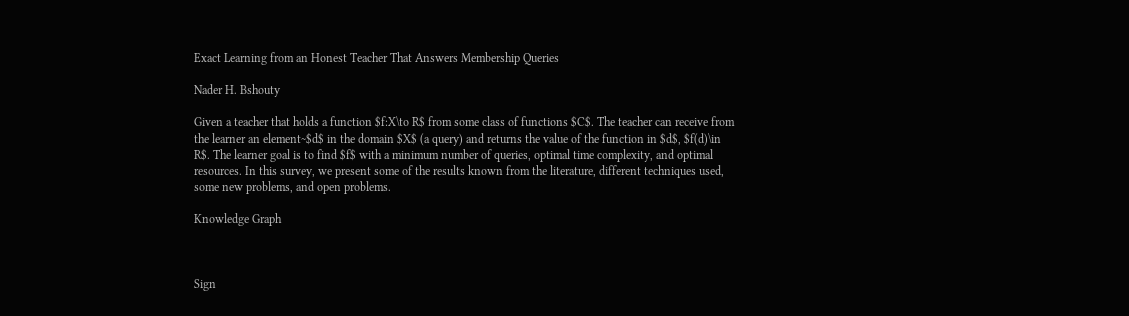Exact Learning from an Honest Teacher That Answers Membership Queries

Nader H. Bshouty

Given a teacher that holds a function $f:X\to R$ from some class of functions $C$. The teacher can receive from the learner an element~$d$ in the domain $X$ (a query) and returns the value of the function in $d$, $f(d)\in R$. The learner goal is to find $f$ with a minimum number of queries, optimal time complexity, and optimal resources. In this survey, we present some of the results known from the literature, different techniques used, some new problems, and open problems.

Knowledge Graph



Sign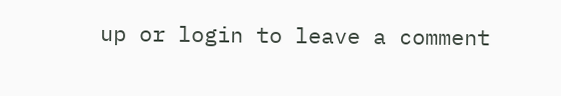up or login to leave a comment